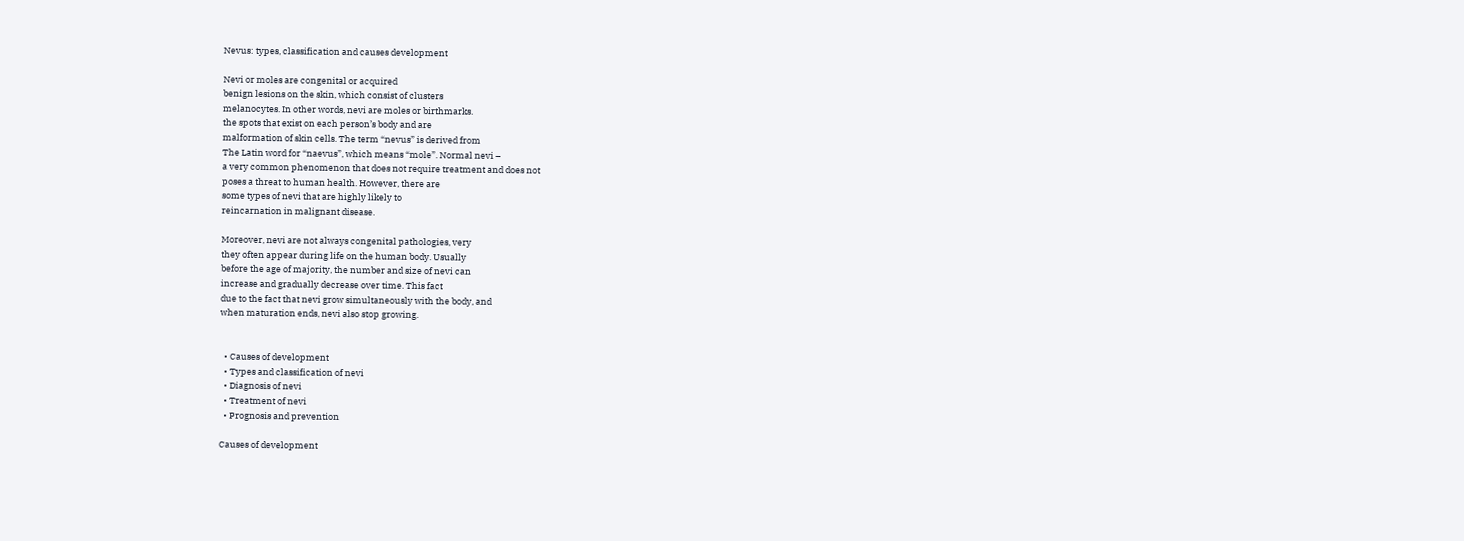Nevus: types, classification and causes development

Nevi or moles are congenital or acquired
benign lesions on the skin, which consist of clusters
melanocytes. In other words, nevi are moles or birthmarks.
the spots that exist on each person’s body and are
malformation of skin cells. The term “nevus” is derived from
The Latin word for “naevus”, which means “mole”. Normal nevi –
a very common phenomenon that does not require treatment and does not
poses a threat to human health. However, there are
some types of nevi that are highly likely to
reincarnation in malignant disease.

Moreover, nevi are not always congenital pathologies, very
they often appear during life on the human body. Usually
before the age of majority, the number and size of nevi can
increase and gradually decrease over time. This fact
due to the fact that nevi grow simultaneously with the body, and
when maturation ends, nevi also stop growing.


  • Causes of development
  • Types and classification of nevi
  • Diagnosis of nevi
  • Treatment of nevi
  • Prognosis and prevention

Causes of development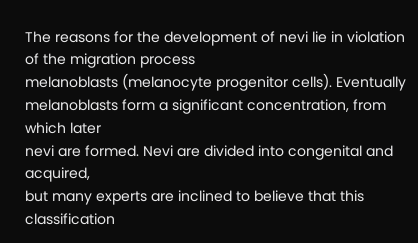The reasons for the development of nevi lie in violation of the migration process
melanoblasts (melanocyte progenitor cells). Eventually
melanoblasts form a significant concentration, from which later
nevi are formed. Nevi are divided into congenital and acquired,
but many experts are inclined to believe that this classification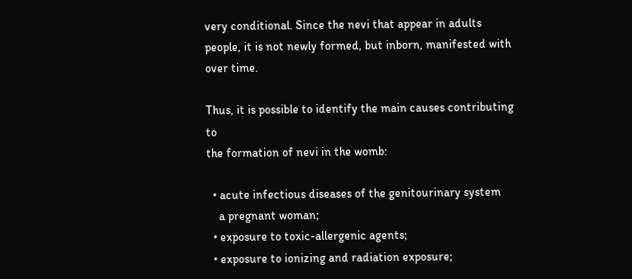very conditional. Since the nevi that appear in adults
people, it is not newly formed, but inborn, manifested with
over time.

Thus, it is possible to identify the main causes contributing to
the formation of nevi in the womb:

  • acute infectious diseases of the genitourinary system
    a pregnant woman;
  • exposure to toxic-allergenic agents;
  • exposure to ionizing and radiation exposure;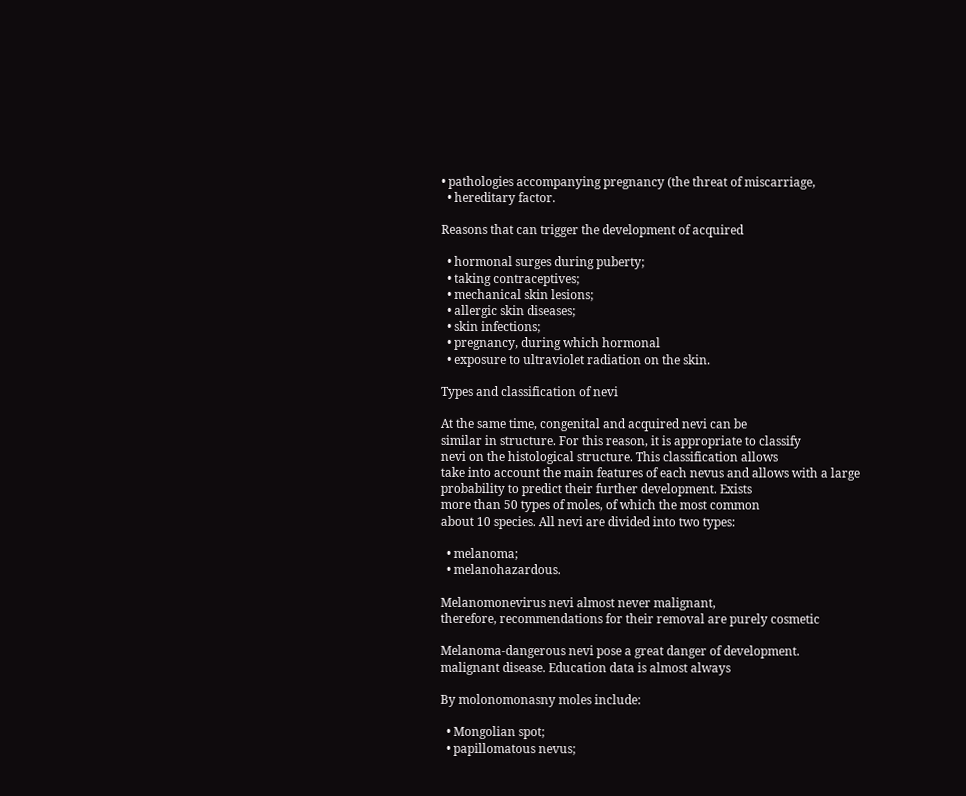• pathologies accompanying pregnancy (the threat of miscarriage,
  • hereditary factor.

Reasons that can trigger the development of acquired

  • hormonal surges during puberty;
  • taking contraceptives;
  • mechanical skin lesions;
  • allergic skin diseases;
  • skin infections;
  • pregnancy, during which hormonal
  • exposure to ultraviolet radiation on the skin.

Types and classification of nevi

At the same time, congenital and acquired nevi can be
similar in structure. For this reason, it is appropriate to classify
nevi on the histological structure. This classification allows
take into account the main features of each nevus and allows with a large
probability to predict their further development. Exists
more than 50 types of moles, of which the most common
about 10 species. All nevi are divided into two types:

  • melanoma;
  • melanohazardous.

Melanomonevirus nevi almost never malignant,
therefore, recommendations for their removal are purely cosmetic

Melanoma-dangerous nevi pose a great danger of development.
malignant disease. Education data is almost always

By molonomonasny moles include:

  • Mongolian spot;
  • papillomatous nevus;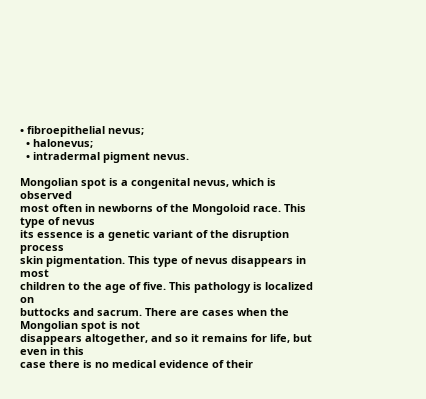• fibroepithelial nevus;
  • halonevus;
  • intradermal pigment nevus.

Mongolian spot is a congenital nevus, which is observed
most often in newborns of the Mongoloid race. This type of nevus
its essence is a genetic variant of the disruption process
skin pigmentation. This type of nevus disappears in most
children to the age of five. This pathology is localized on
buttocks and sacrum. There are cases when the Mongolian spot is not
disappears altogether, and so it remains for life, but even in this
case there is no medical evidence of their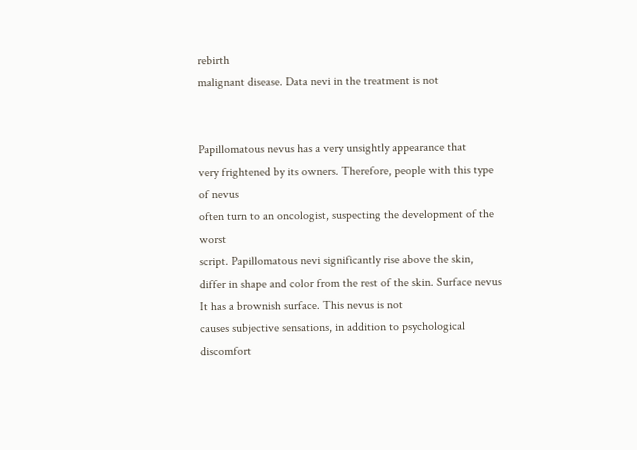rebirth
malignant disease. Data nevi in the treatment is not


Papillomatous nevus has a very unsightly appearance that
very frightened by its owners. Therefore, people with this type of nevus
often turn to an oncologist, suspecting the development of the worst
script. Papillomatous nevi significantly rise above the skin,
differ in shape and color from the rest of the skin. Surface nevus
It has a brownish surface. This nevus is not
causes subjective sensations, in addition to psychological discomfort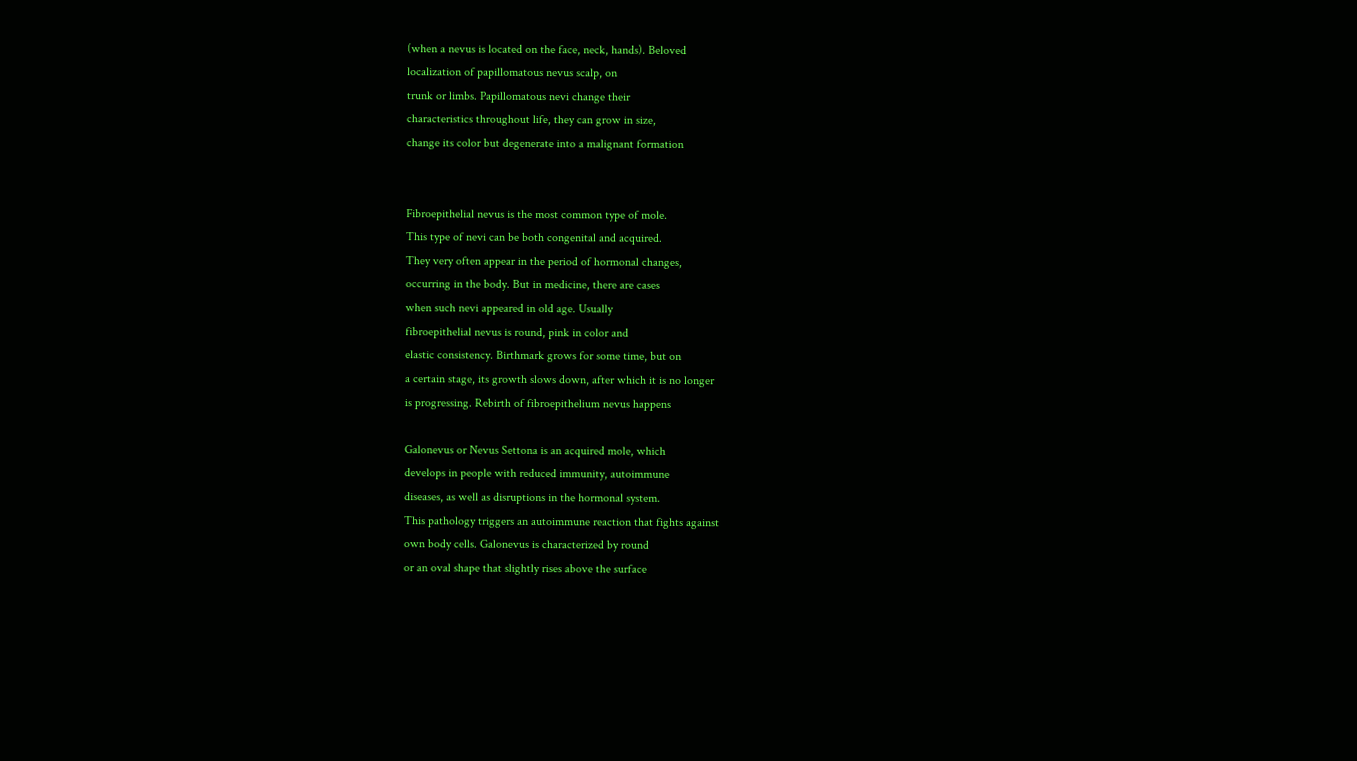(when a nevus is located on the face, neck, hands). Beloved
localization of papillomatous nevus scalp, on
trunk or limbs. Papillomatous nevi change their
characteristics throughout life, they can grow in size,
change its color but degenerate into a malignant formation


Fibroepithelial nevus is the most common type of mole.
This type of nevi can be both congenital and acquired.
They very often appear in the period of hormonal changes,
occurring in the body. But in medicine, there are cases
when such nevi appeared in old age. Usually
fibroepithelial nevus is round, pink in color and
elastic consistency. Birthmark grows for some time, but on
a certain stage, its growth slows down, after which it is no longer
is progressing. Rebirth of fibroepithelium nevus happens

Galonevus or Nevus Settona is an acquired mole, which
develops in people with reduced immunity, autoimmune
diseases, as well as disruptions in the hormonal system.
This pathology triggers an autoimmune reaction that fights against
own body cells. Galonevus is characterized by round
or an oval shape that slightly rises above the surface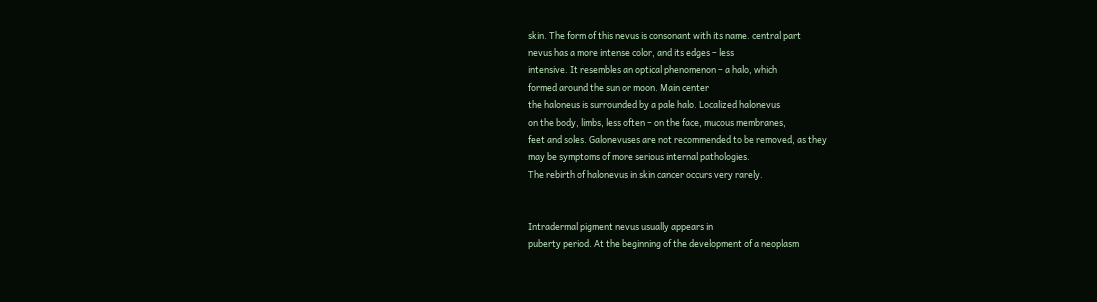skin. The form of this nevus is consonant with its name. central part
nevus has a more intense color, and its edges – less
intensive. It resembles an optical phenomenon – a halo, which
formed around the sun or moon. Main center
the haloneus is surrounded by a pale halo. Localized halonevus
on the body, limbs, less often – on the face, mucous membranes,
feet and soles. Galonevuses are not recommended to be removed, as they
may be symptoms of more serious internal pathologies.
The rebirth of halonevus in skin cancer occurs very rarely.


Intradermal pigment nevus usually appears in
puberty period. At the beginning of the development of a neoplasm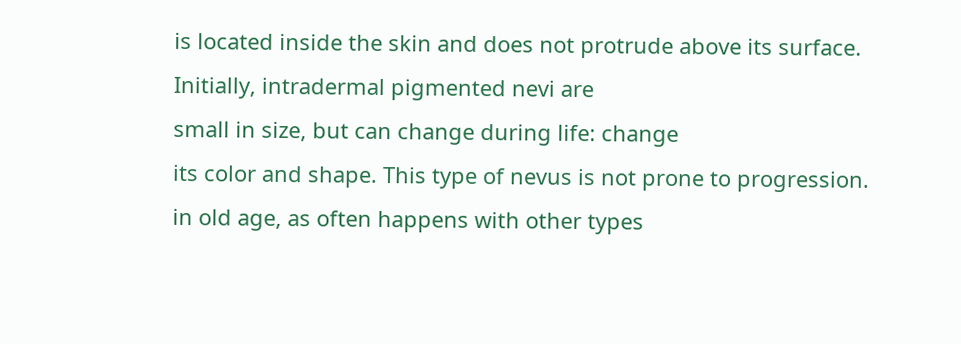is located inside the skin and does not protrude above its surface.
Initially, intradermal pigmented nevi are
small in size, but can change during life: change
its color and shape. This type of nevus is not prone to progression.
in old age, as often happens with other types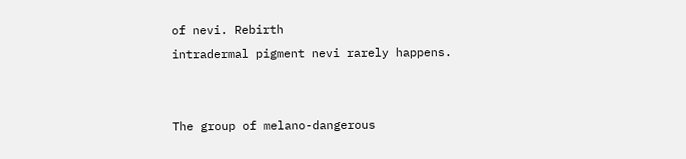of nevi. Rebirth
intradermal pigment nevi rarely happens.


The group of melano-dangerous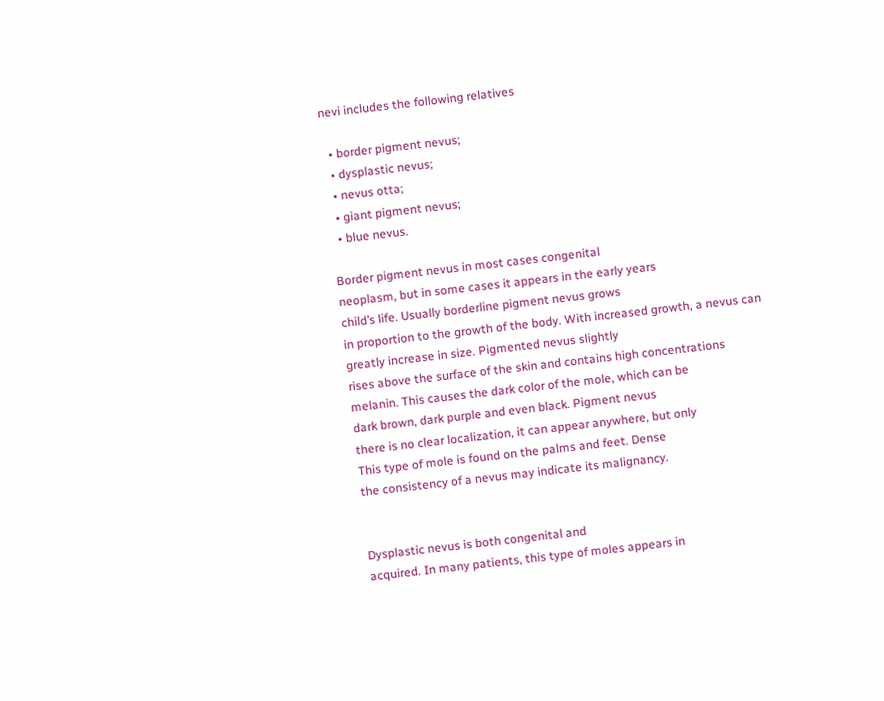nevi includes the following relatives

  • border pigment nevus;
  • dysplastic nevus;
  • nevus otta;
  • giant pigment nevus;
  • blue nevus.

Border pigment nevus in most cases congenital
neoplasm, but in some cases it appears in the early years
child’s life. Usually borderline pigment nevus grows
in proportion to the growth of the body. With increased growth, a nevus can
greatly increase in size. Pigmented nevus slightly
rises above the surface of the skin and contains high concentrations
melanin. This causes the dark color of the mole, which can be
dark brown, dark purple and even black. Pigment nevus
there is no clear localization, it can appear anywhere, but only
This type of mole is found on the palms and feet. Dense
the consistency of a nevus may indicate its malignancy.


Dysplastic nevus is both congenital and
acquired. In many patients, this type of moles appears in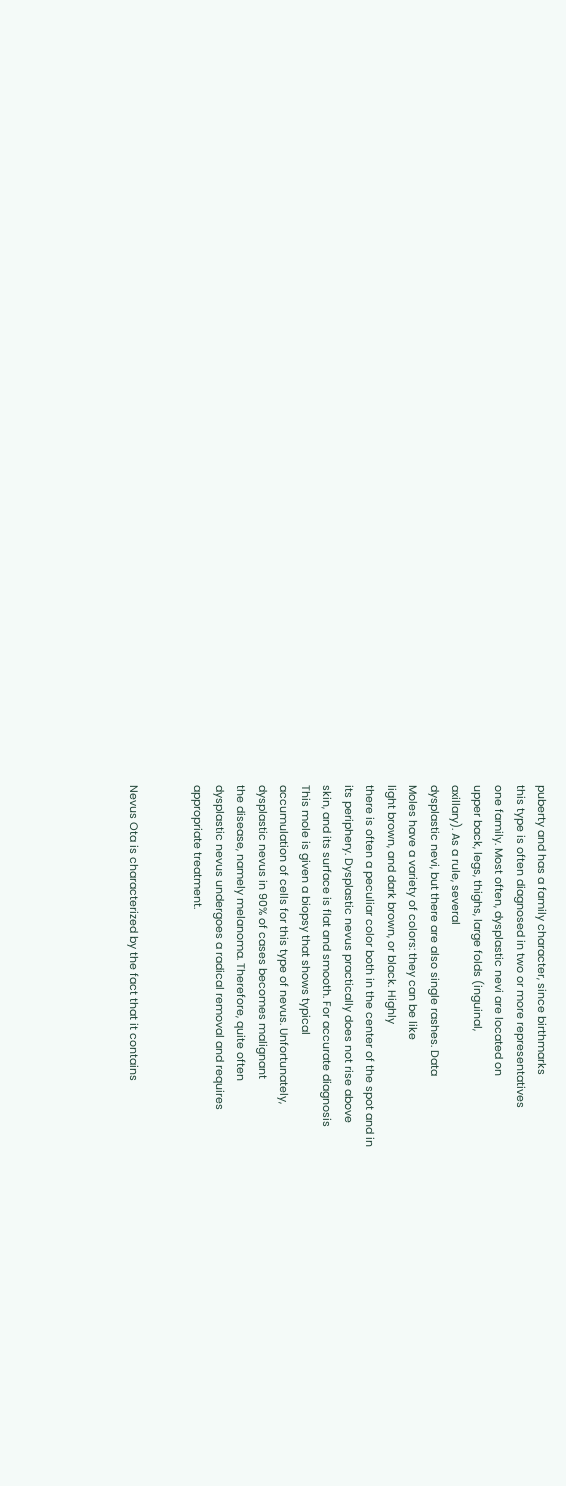puberty and has a family character, since birthmarks
this type is often diagnosed in two or more representatives
one family. Most often, dysplastic nevi are located on
upper back, legs, thighs, large folds (inguinal,
axillary). As a rule, several
dysplastic nevi, but there are also single rashes. Data
Moles have a variety of colors: they can be like
light brown, and dark brown, or black. Highly
there is often a peculiar color both in the center of the spot and in
its periphery. Dysplastic nevus practically does not rise above
skin, and its surface is flat and smooth. For accurate diagnosis
This mole is given a biopsy that shows typical
accumulation of cells for this type of nevus. Unfortunately,
dysplastic nevus in 90% of cases becomes malignant
the disease, namely melanoma. Therefore, quite often
dysplastic nevus undergoes a radical removal and requires
appropriate treatment.


Nevus Ota is characterized by the fact that it contains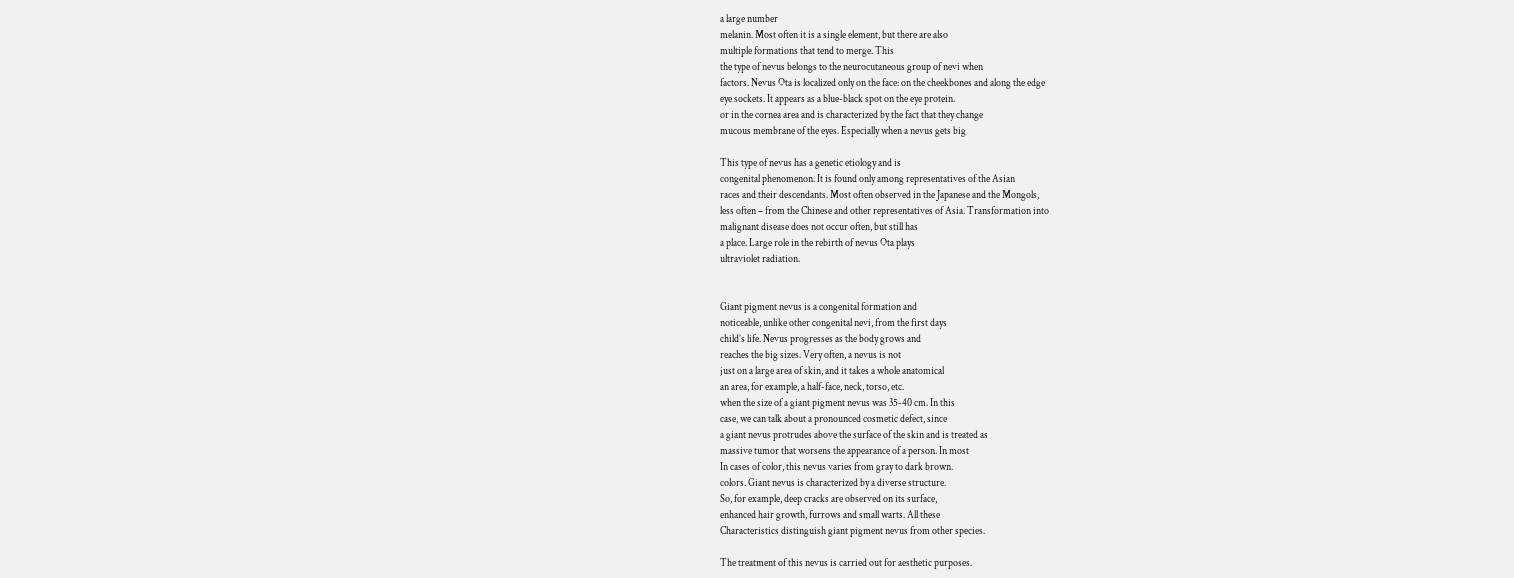a large number
melanin. Most often it is a single element, but there are also
multiple formations that tend to merge. This
the type of nevus belongs to the neurocutaneous group of nevi when
factors. Nevus Ota is localized only on the face: on the cheekbones and along the edge
eye sockets. It appears as a blue-black spot on the eye protein.
or in the cornea area and is characterized by the fact that they change
mucous membrane of the eyes. Especially when a nevus gets big

This type of nevus has a genetic etiology and is
congenital phenomenon. It is found only among representatives of the Asian
races and their descendants. Most often observed in the Japanese and the Mongols,
less often – from the Chinese and other representatives of Asia. Transformation into
malignant disease does not occur often, but still has
a place. Large role in the rebirth of nevus Ota plays
ultraviolet radiation.


Giant pigment nevus is a congenital formation and
noticeable, unlike other congenital nevi, from the first days
child’s life. Nevus progresses as the body grows and
reaches the big sizes. Very often, a nevus is not
just on a large area of skin, and it takes a whole anatomical
an area, for example, a half-face, neck, torso, etc.
when the size of a giant pigment nevus was 35-40 cm. In this
case, we can talk about a pronounced cosmetic defect, since
a giant nevus protrudes above the surface of the skin and is treated as
massive tumor that worsens the appearance of a person. In most
In cases of color, this nevus varies from gray to dark brown.
colors. Giant nevus is characterized by a diverse structure.
So, for example, deep cracks are observed on its surface,
enhanced hair growth, furrows and small warts. All these
Characteristics distinguish giant pigment nevus from other species.

The treatment of this nevus is carried out for aesthetic purposes.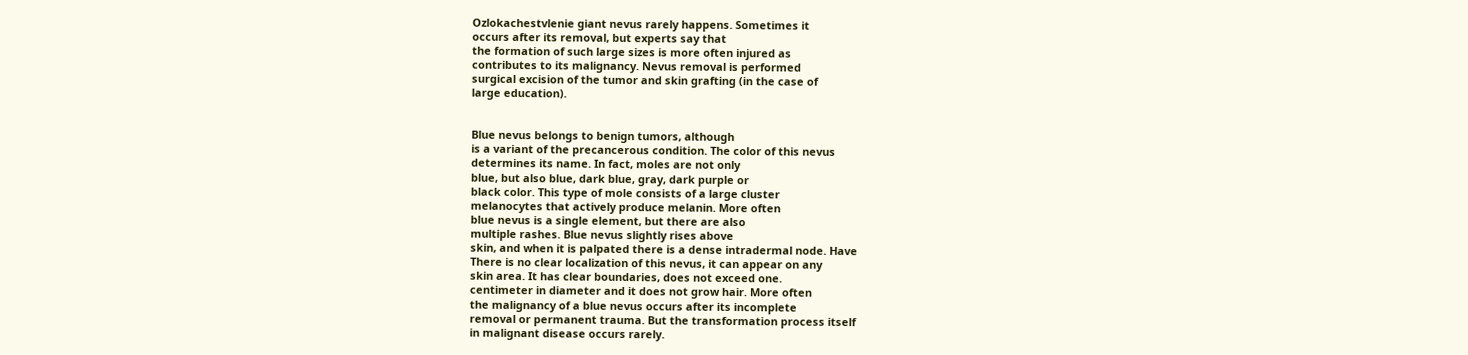Ozlokachestvlenie giant nevus rarely happens. Sometimes it
occurs after its removal, but experts say that
the formation of such large sizes is more often injured as
contributes to its malignancy. Nevus removal is performed
surgical excision of the tumor and skin grafting (in the case of
large education).


Blue nevus belongs to benign tumors, although
is a variant of the precancerous condition. The color of this nevus
determines its name. In fact, moles are not only
blue, but also blue, dark blue, gray, dark purple or
black color. This type of mole consists of a large cluster
melanocytes that actively produce melanin. More often
blue nevus is a single element, but there are also
multiple rashes. Blue nevus slightly rises above
skin, and when it is palpated there is a dense intradermal node. Have
There is no clear localization of this nevus, it can appear on any
skin area. It has clear boundaries, does not exceed one.
centimeter in diameter and it does not grow hair. More often
the malignancy of a blue nevus occurs after its incomplete
removal or permanent trauma. But the transformation process itself
in malignant disease occurs rarely.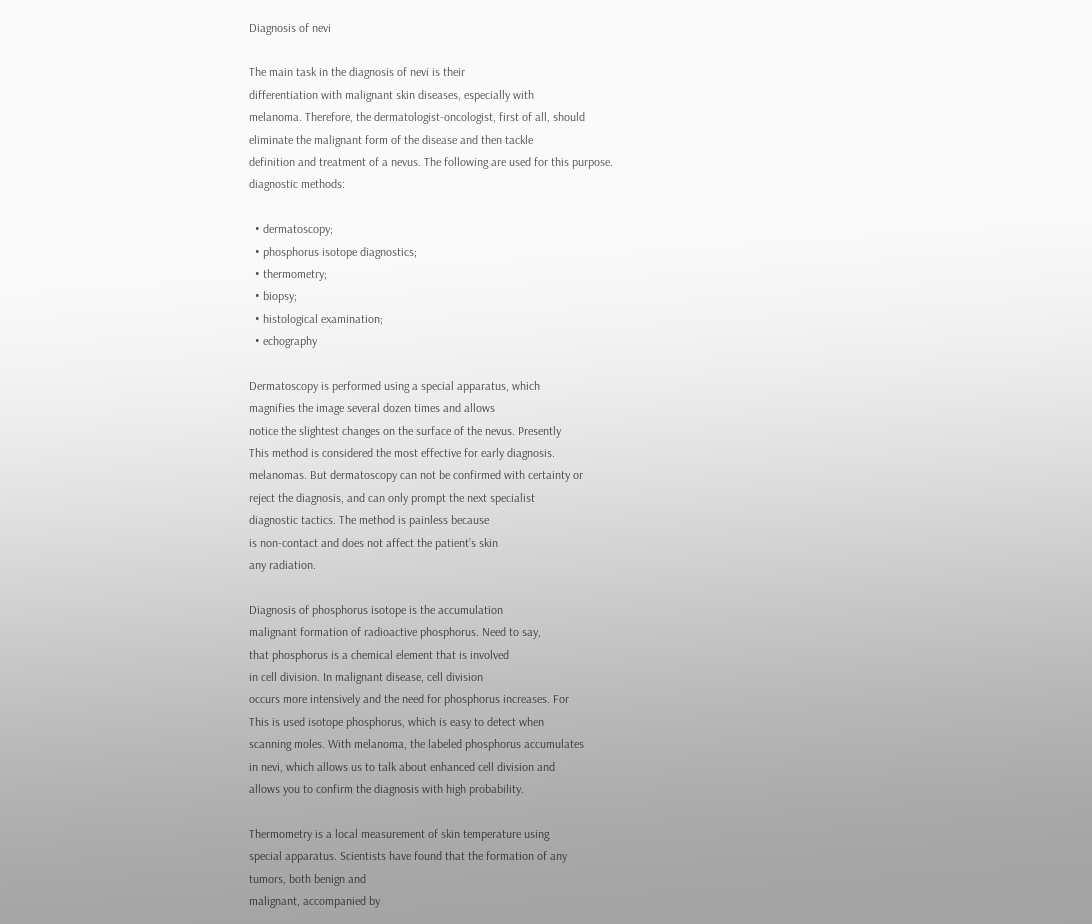Diagnosis of nevi

The main task in the diagnosis of nevi is their
differentiation with malignant skin diseases, especially with
melanoma. Therefore, the dermatologist-oncologist, first of all, should
eliminate the malignant form of the disease and then tackle
definition and treatment of a nevus. The following are used for this purpose.
diagnostic methods:

  • dermatoscopy;
  • phosphorus isotope diagnostics;
  • thermometry;
  • biopsy;
  • histological examination;
  • echography

Dermatoscopy is performed using a special apparatus, which
magnifies the image several dozen times and allows
notice the slightest changes on the surface of the nevus. Presently
This method is considered the most effective for early diagnosis.
melanomas. But dermatoscopy can not be confirmed with certainty or
reject the diagnosis, and can only prompt the next specialist
diagnostic tactics. The method is painless because
is non-contact and does not affect the patient’s skin
any radiation.

Diagnosis of phosphorus isotope is the accumulation
malignant formation of radioactive phosphorus. Need to say,
that phosphorus is a chemical element that is involved
in cell division. In malignant disease, cell division
occurs more intensively and the need for phosphorus increases. For
This is used isotope phosphorus, which is easy to detect when
scanning moles. With melanoma, the labeled phosphorus accumulates
in nevi, which allows us to talk about enhanced cell division and
allows you to confirm the diagnosis with high probability.

Thermometry is a local measurement of skin temperature using
special apparatus. Scientists have found that the formation of any
tumors, both benign and
malignant, accompanied by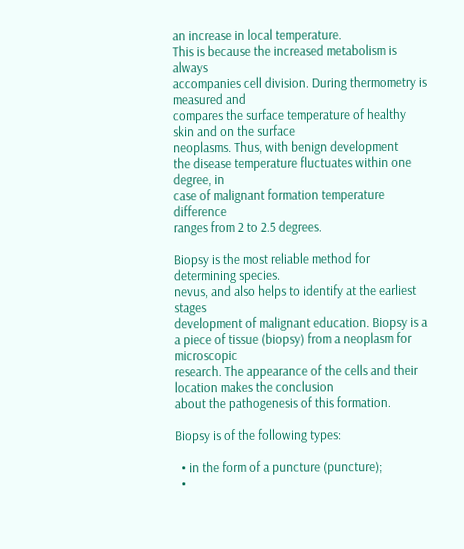an increase in local temperature.
This is because the increased metabolism is always
accompanies cell division. During thermometry is measured and
compares the surface temperature of healthy skin and on the surface
neoplasms. Thus, with benign development
the disease temperature fluctuates within one degree, in
case of malignant formation temperature difference
ranges from 2 to 2.5 degrees.

Biopsy is the most reliable method for determining species.
nevus, and also helps to identify at the earliest stages
development of malignant education. Biopsy is a
a piece of tissue (biopsy) from a neoplasm for microscopic
research. The appearance of the cells and their location makes the conclusion
about the pathogenesis of this formation.

Biopsy is of the following types:

  • in the form of a puncture (puncture);
  •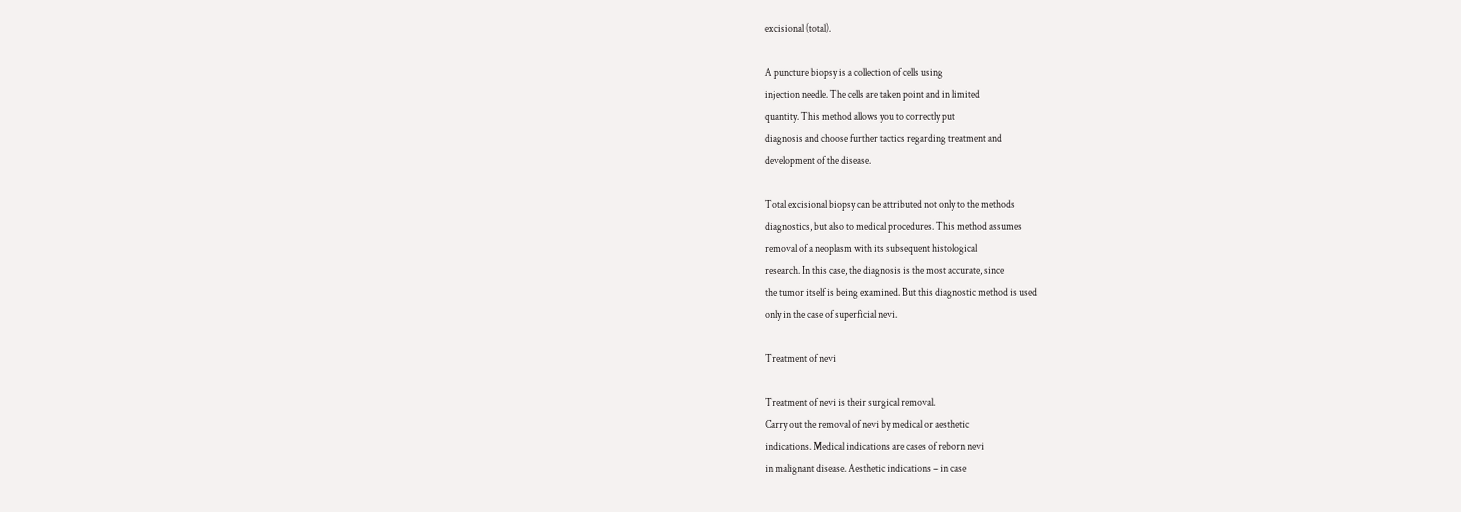excisional (total).

A puncture biopsy is a collection of cells using
injection needle. The cells are taken point and in limited
quantity. This method allows you to correctly put
diagnosis and choose further tactics regarding treatment and
development of the disease.

Total excisional biopsy can be attributed not only to the methods
diagnostics, but also to medical procedures. This method assumes
removal of a neoplasm with its subsequent histological
research. In this case, the diagnosis is the most accurate, since
the tumor itself is being examined. But this diagnostic method is used
only in the case of superficial nevi.

Treatment of nevi

Treatment of nevi is their surgical removal.
Carry out the removal of nevi by medical or aesthetic
indications. Medical indications are cases of reborn nevi
in malignant disease. Aesthetic indications – in case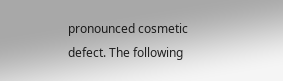pronounced cosmetic defect. The following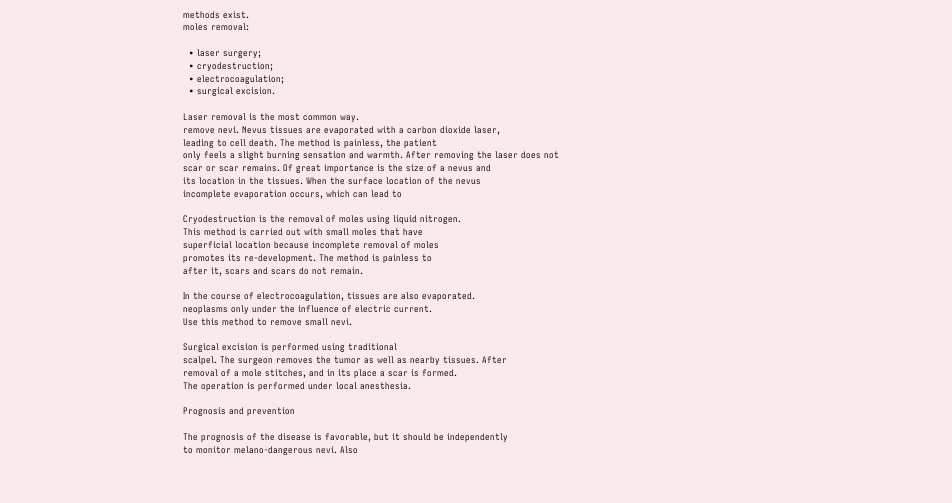methods exist.
moles removal:

  • laser surgery;
  • cryodestruction;
  • electrocoagulation;
  • surgical excision.

Laser removal is the most common way.
remove nevi. Nevus tissues are evaporated with a carbon dioxide laser,
leading to cell death. The method is painless, the patient
only feels a slight burning sensation and warmth. After removing the laser does not
scar or scar remains. Of great importance is the size of a nevus and
its location in the tissues. When the surface location of the nevus
incomplete evaporation occurs, which can lead to

Cryodestruction is the removal of moles using liquid nitrogen.
This method is carried out with small moles that have
superficial location because incomplete removal of moles
promotes its re-development. The method is painless to
after it, scars and scars do not remain.

In the course of electrocoagulation, tissues are also evaporated.
neoplasms only under the influence of electric current.
Use this method to remove small nevi.

Surgical excision is performed using traditional
scalpel. The surgeon removes the tumor as well as nearby tissues. After
removal of a mole stitches, and in its place a scar is formed.
The operation is performed under local anesthesia.

Prognosis and prevention

The prognosis of the disease is favorable, but it should be independently
to monitor melano-dangerous nevi. Also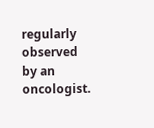regularly observed by an oncologist.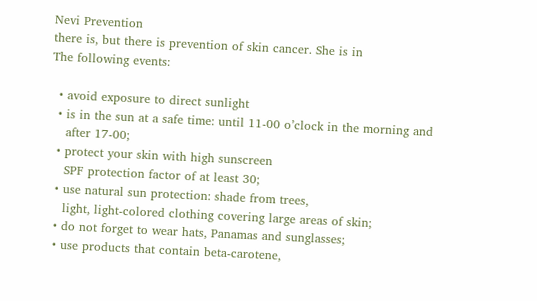Nevi Prevention
there is, but there is prevention of skin cancer. She is in
The following events:

  • avoid exposure to direct sunlight
  • is in the sun at a safe time: until 11-00 o’clock in the morning and
    after 17-00;
  • protect your skin with high sunscreen
    SPF protection factor of at least 30;
  • use natural sun protection: shade from trees,
    light, light-colored clothing covering large areas of skin;
  • do not forget to wear hats, Panamas and sunglasses;
  • use products that contain beta-carotene,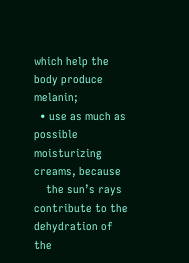which help the body produce melanin;
  • use as much as possible moisturizing creams, because
    the sun’s rays contribute to the dehydration of the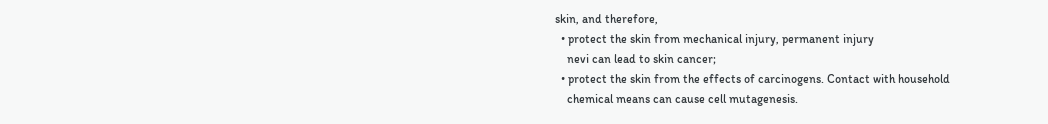skin, and therefore,
  • protect the skin from mechanical injury, permanent injury
    nevi can lead to skin cancer;
  • protect the skin from the effects of carcinogens. Contact with household
    chemical means can cause cell mutagenesis.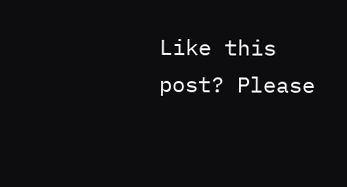Like this post? Please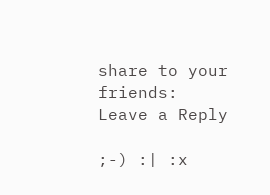share to your friends:
Leave a Reply

;-) :| :x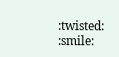:twisted: :smile: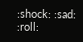:shock: :sad: :roll: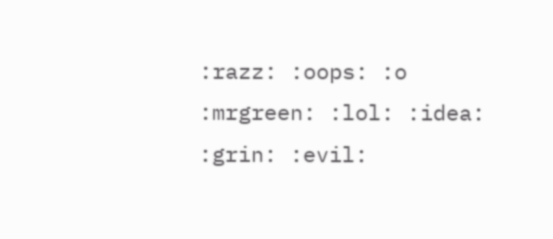:razz: :oops: :o :mrgreen: :lol: :idea: :grin: :evil: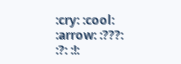:cry: :cool: :arrow: :???: :?: :!: